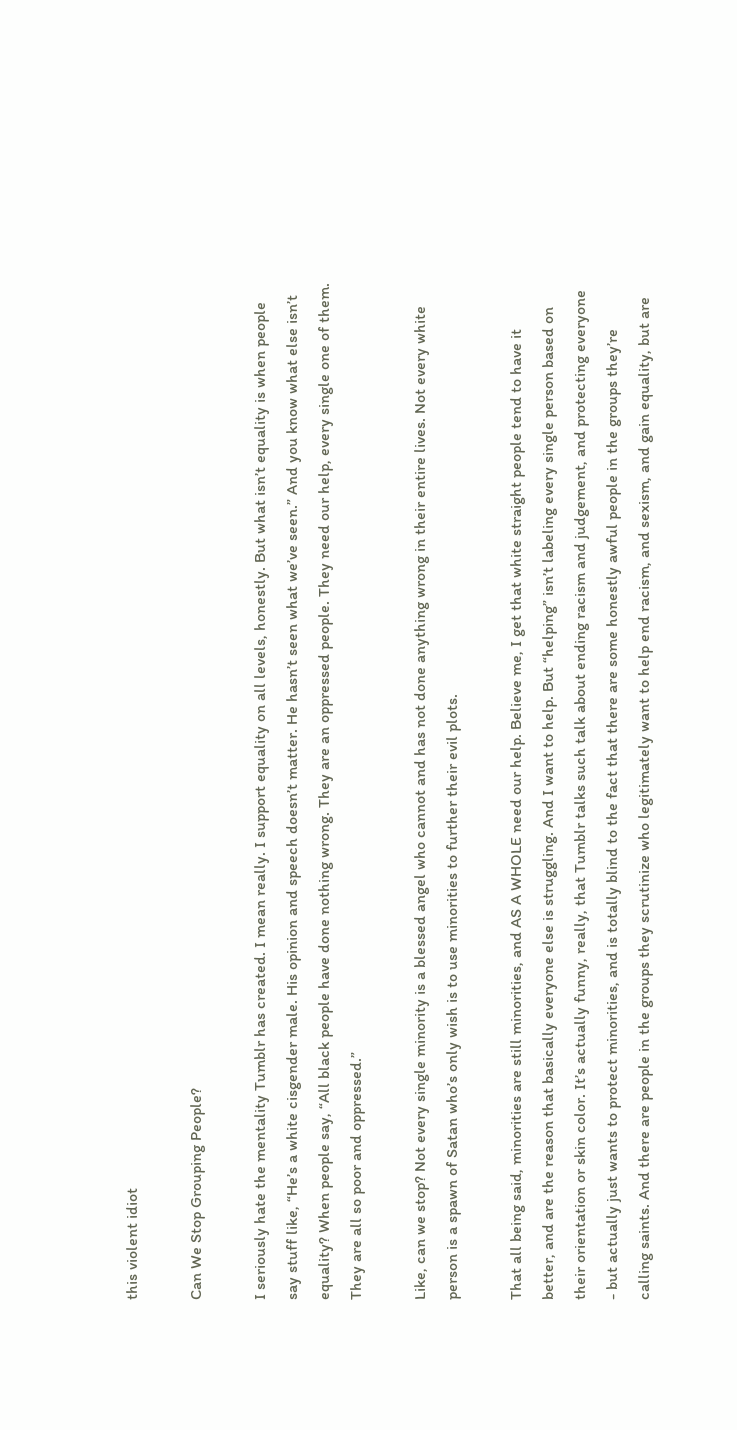this violent idiot

Can We Stop Grouping People?

I seriously hate the mentality Tumblr has created. I mean really. I support equality on all levels, honestly. But what isn’t equality is when people say stuff like, “He’s a white cisgender male. His opinion and speech doesn’t matter. He hasn’t seen what we’ve seen.” And you know what else isn’t equality? When people say, “All black people have done nothing wrong. They are an oppressed people. They need our help, every single one of them. They are all so poor and oppressed.”

Like, can we stop? Not every single minority is a blessed angel who cannot and has not done anything wrong in their entire lives. Not every white person is a spawn of Satan who’s only wish is to use minorities to further their evil plots.

That all being said, minorities are still minorities, and AS A WHOLE need our help. Believe me, I get that white straight people tend to have it better, and are the reason that basically everyone else is struggling. And I want to help. But “helping” isn’t labeling every single person based on their orientation or skin color. It’s actually funny, really, that Tumblr talks such talk about ending racism and judgement, and protecting everyone - but actually just wants to protect minorities, and is totally blind to the fact that there are some honestly awful people in the groups they’re calling saints. And there are people in the groups they scrutinize who legitimately want to help end racism, and sexism, and gain equality, but are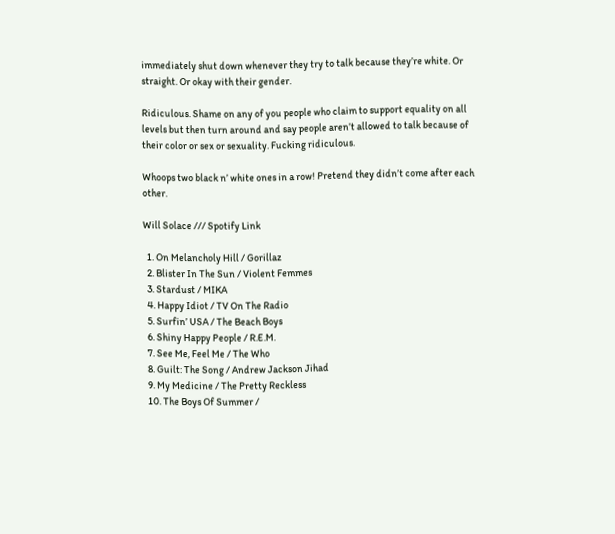immediately shut down whenever they try to talk because they’re white. Or straight. Or okay with their gender.

Ridiculous. Shame on any of you people who claim to support equality on all levels but then turn around and say people aren’t allowed to talk because of their color or sex or sexuality. Fucking ridiculous.

Whoops two black n’ white ones in a row! Pretend they didn’t come after each other.

Will Solace /// Spotify Link

  1. On Melancholy Hill / Gorillaz
  2. Blister In The Sun / Violent Femmes
  3. Stardust / MIKA
  4. Happy Idiot / TV On The Radio
  5. Surfin’ USA / The Beach Boys
  6. Shiny Happy People / R.E.M.
  7. See Me, Feel Me / The Who
  8. Guilt: The Song / Andrew Jackson Jihad
  9. My Medicine / The Pretty Reckless
  10. The Boys Of Summer /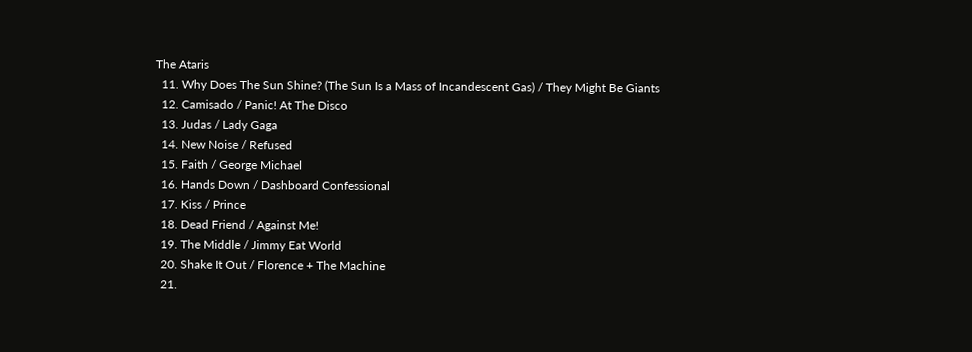The Ataris
  11. Why Does The Sun Shine? (The Sun Is a Mass of Incandescent Gas) / They Might Be Giants
  12. Camisado / Panic! At The Disco
  13. Judas / Lady Gaga
  14. New Noise / Refused
  15. Faith / George Michael
  16. Hands Down / Dashboard Confessional
  17. Kiss / Prince
  18. Dead Friend / Against Me!
  19. The Middle / Jimmy Eat World
  20. Shake It Out / Florence + The Machine
  21.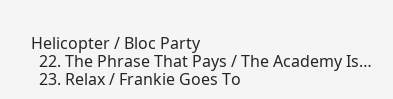Helicopter / Bloc Party
  22. The Phrase That Pays / The Academy Is…
  23. Relax / Frankie Goes To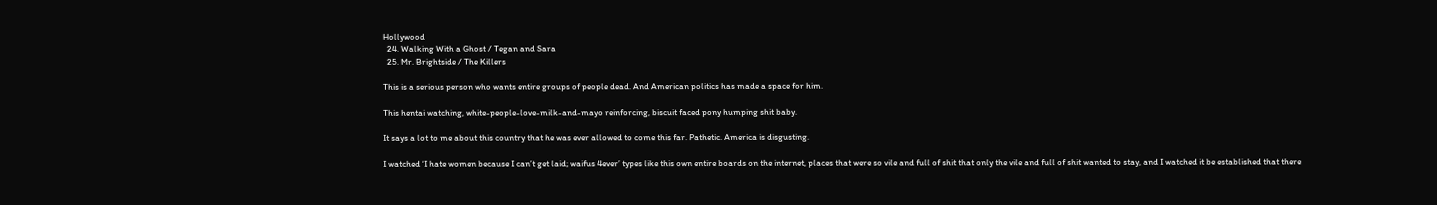Hollywood
  24. Walking With a Ghost / Tegan and Sara
  25. Mr. Brightside / The Killers

This is a serious person who wants entire groups of people dead. And American politics has made a space for him.

This hentai watching, white-people-love-milk-and-mayo reinforcing, biscuit faced pony humping shit baby.

It says a lot to me about this country that he was ever allowed to come this far. Pathetic. America is disgusting.

I watched ‘I hate women because I can’t get laid; waifus 4ever’ types like this own entire boards on the internet, places that were so vile and full of shit that only the vile and full of shit wanted to stay, and I watched it be established that there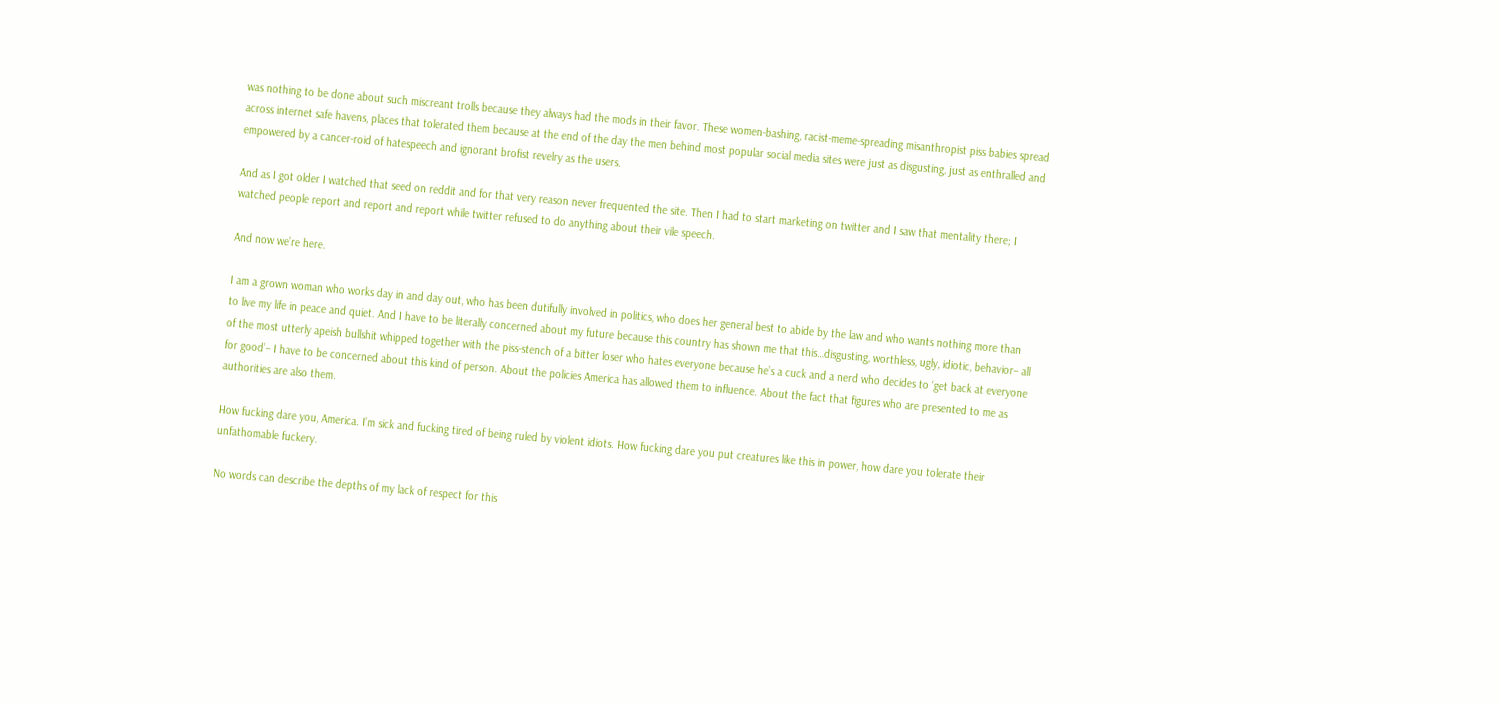was nothing to be done about such miscreant trolls because they always had the mods in their favor. These women-bashing, racist-meme-spreading misanthropist piss babies spread across internet safe havens, places that tolerated them because at the end of the day the men behind most popular social media sites were just as disgusting, just as enthralled and empowered by a cancer-roid of hatespeech and ignorant brofist revelry as the users.

And as I got older I watched that seed on reddit and for that very reason never frequented the site. Then I had to start marketing on twitter and I saw that mentality there; I watched people report and report and report while twitter refused to do anything about their vile speech.

And now we’re here.

I am a grown woman who works day in and day out, who has been dutifully involved in politics, who does her general best to abide by the law and who wants nothing more than to live my life in peace and quiet. And I have to be literally concerned about my future because this country has shown me that this…disgusting, worthless, ugly, idiotic, behavior– all of the most utterly apeish bullshit whipped together with the piss-stench of a bitter loser who hates everyone because he’s a cuck and a nerd who decides to ‘get back at everyone for good’– I have to be concerned about this kind of person. About the policies America has allowed them to influence. About the fact that figures who are presented to me as authorities are also them.

How fucking dare you, America. I’m sick and fucking tired of being ruled by violent idiots. How fucking dare you put creatures like this in power, how dare you tolerate their unfathomable fuckery.

No words can describe the depths of my lack of respect for this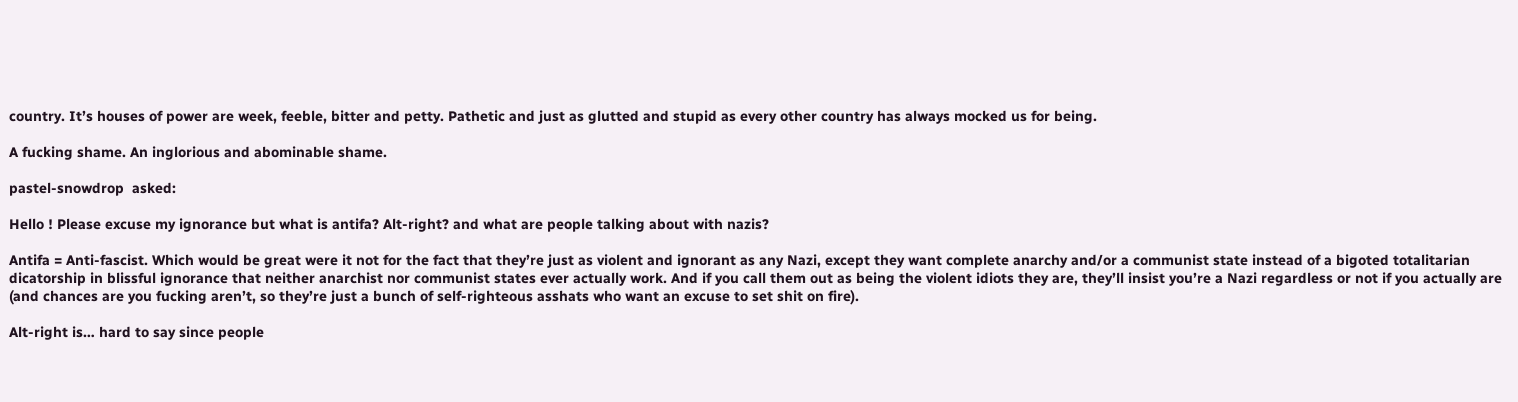country. It’s houses of power are week, feeble, bitter and petty. Pathetic and just as glutted and stupid as every other country has always mocked us for being.

A fucking shame. An inglorious and abominable shame.

pastel-snowdrop  asked:

Hello ! Please excuse my ignorance but what is antifa? Alt-right? and what are people talking about with nazis?

Antifa = Anti-fascist. Which would be great were it not for the fact that they’re just as violent and ignorant as any Nazi, except they want complete anarchy and/or a communist state instead of a bigoted totalitarian dicatorship in blissful ignorance that neither anarchist nor communist states ever actually work. And if you call them out as being the violent idiots they are, they’ll insist you’re a Nazi regardless or not if you actually are (and chances are you fucking aren’t, so they’re just a bunch of self-righteous asshats who want an excuse to set shit on fire).

Alt-right is… hard to say since people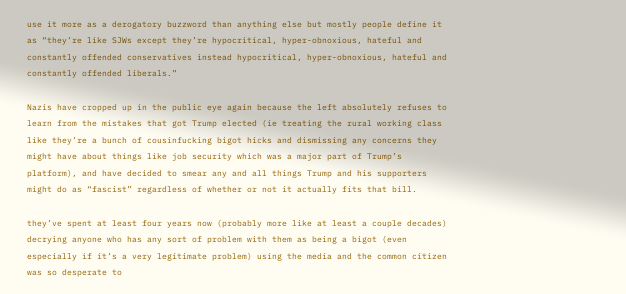use it more as a derogatory buzzword than anything else but mostly people define it as “they’re like SJWs except they’re hypocritical, hyper-obnoxious, hateful and constantly offended conservatives instead hypocritical, hyper-obnoxious, hateful and constantly offended liberals.”

Nazis have cropped up in the public eye again because the left absolutely refuses to learn from the mistakes that got Trump elected (ie treating the rural working class like they’re a bunch of cousinfucking bigot hicks and dismissing any concerns they might have about things like job security which was a major part of Trump’s platform), and have decided to smear any and all things Trump and his supporters might do as “fascist” regardless of whether or not it actually fits that bill.

they’ve spent at least four years now (probably more like at least a couple decades) decrying anyone who has any sort of problem with them as being a bigot (even especially if it’s a very legitimate problem) using the media and the common citizen was so desperate to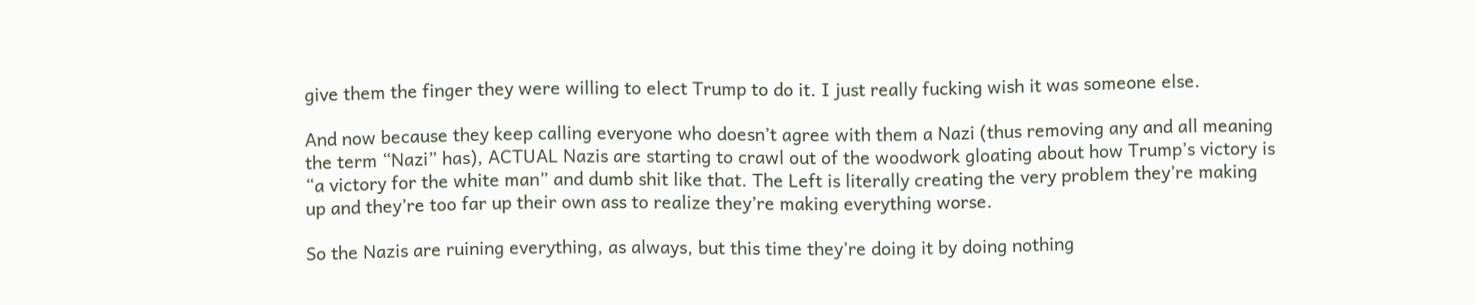give them the finger they were willing to elect Trump to do it. I just really fucking wish it was someone else.

And now because they keep calling everyone who doesn’t agree with them a Nazi (thus removing any and all meaning the term “Nazi” has), ACTUAL Nazis are starting to crawl out of the woodwork gloating about how Trump’s victory is “a victory for the white man” and dumb shit like that. The Left is literally creating the very problem they’re making up and they’re too far up their own ass to realize they’re making everything worse.

So the Nazis are ruining everything, as always, but this time they’re doing it by doing nothing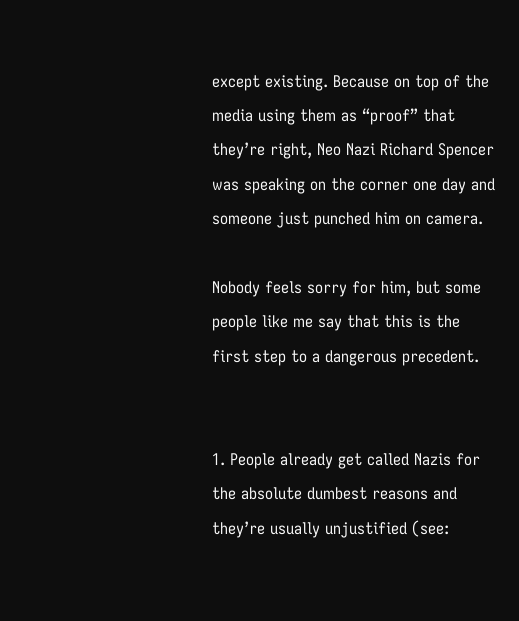except existing. Because on top of the media using them as “proof” that they’re right, Neo Nazi Richard Spencer was speaking on the corner one day and someone just punched him on camera.

Nobody feels sorry for him, but some people like me say that this is the first step to a dangerous precedent.


1. People already get called Nazis for the absolute dumbest reasons and they’re usually unjustified (see: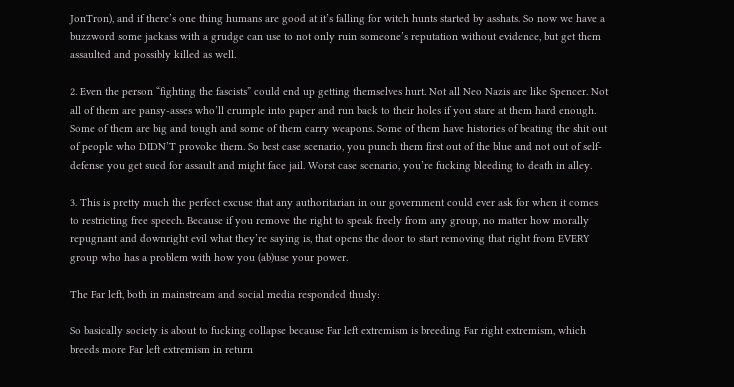JonTron), and if there’s one thing humans are good at it’s falling for witch hunts started by asshats. So now we have a buzzword some jackass with a grudge can use to not only ruin someone’s reputation without evidence, but get them assaulted and possibly killed as well.

2. Even the person “fighting the fascists” could end up getting themselves hurt. Not all Neo Nazis are like Spencer. Not all of them are pansy-asses who’ll crumple into paper and run back to their holes if you stare at them hard enough. Some of them are big and tough and some of them carry weapons. Some of them have histories of beating the shit out of people who DIDN’T provoke them. So best case scenario, you punch them first out of the blue and not out of self-defense you get sued for assault and might face jail. Worst case scenario, you’re fucking bleeding to death in alley.

3. This is pretty much the perfect excuse that any authoritarian in our government could ever ask for when it comes to restricting free speech. Because if you remove the right to speak freely from any group, no matter how morally repugnant and downright evil what they’re saying is, that opens the door to start removing that right from EVERY group who has a problem with how you (ab)use your power.

The Far left, both in mainstream and social media responded thusly:

So basically society is about to fucking collapse because Far left extremism is breeding Far right extremism, which breeds more Far left extremism in return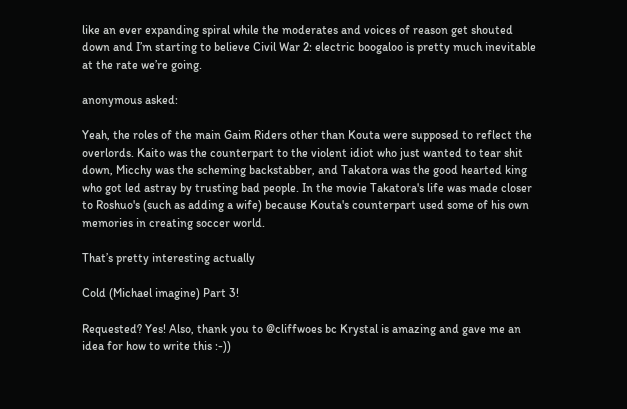like an ever expanding spiral while the moderates and voices of reason get shouted down and I’m starting to believe Civil War 2: electric boogaloo is pretty much inevitable at the rate we’re going.

anonymous asked:

Yeah, the roles of the main Gaim Riders other than Kouta were supposed to reflect the overlords. Kaito was the counterpart to the violent idiot who just wanted to tear shit down, Micchy was the scheming backstabber, and Takatora was the good hearted king who got led astray by trusting bad people. In the movie Takatora's life was made closer to Roshuo's (such as adding a wife) because Kouta's counterpart used some of his own memories in creating soccer world.

That’s pretty interesting actually

Cold (Michael imagine) Part 3!

Requested? Yes! Also, thank you to @cliffwoes bc Krystal is amazing and gave me an idea for how to write this :-))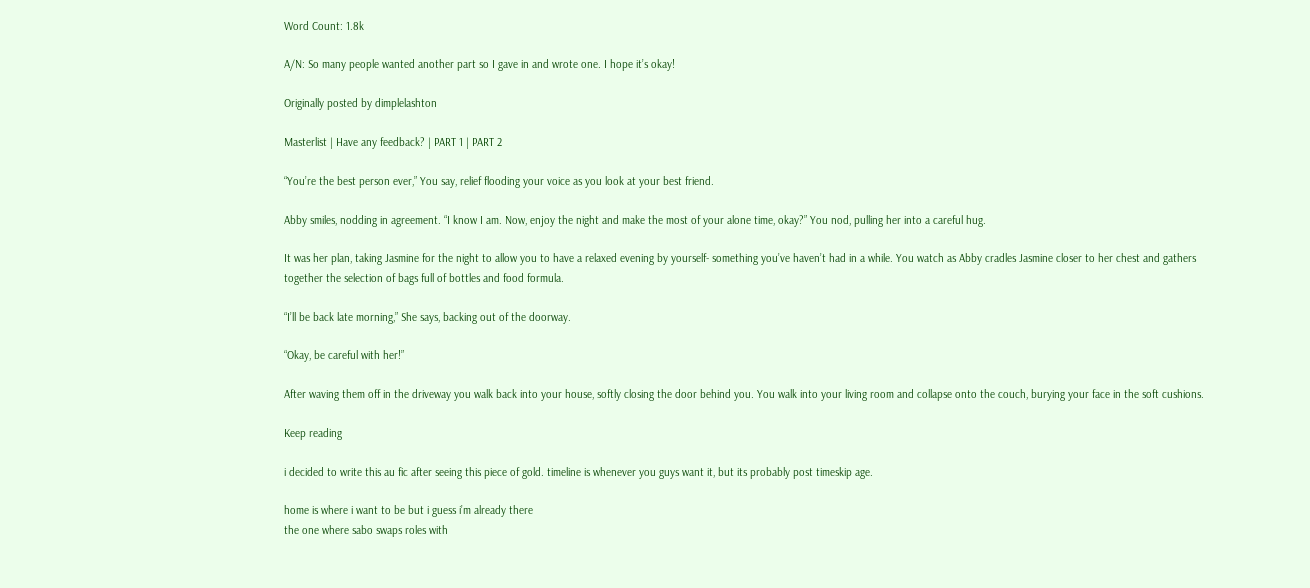Word Count: 1.8k

A/N: So many people wanted another part so I gave in and wrote one. I hope it’s okay!

Originally posted by dimplelashton

Masterlist | Have any feedback? | PART 1 | PART 2

“You’re the best person ever,” You say, relief flooding your voice as you look at your best friend.

Abby smiles, nodding in agreement. “I know I am. Now, enjoy the night and make the most of your alone time, okay?” You nod, pulling her into a careful hug.

It was her plan, taking Jasmine for the night to allow you to have a relaxed evening by yourself- something you’ve haven’t had in a while. You watch as Abby cradles Jasmine closer to her chest and gathers together the selection of bags full of bottles and food formula.

“I’ll be back late morning,” She says, backing out of the doorway.

“Okay, be careful with her!”

After waving them off in the driveway you walk back into your house, softly closing the door behind you. You walk into your living room and collapse onto the couch, burying your face in the soft cushions.

Keep reading

i decided to write this au fic after seeing this piece of gold. timeline is whenever you guys want it, but its probably post timeskip age.

home is where i want to be but i guess i’m already there
the one where sabo swaps roles with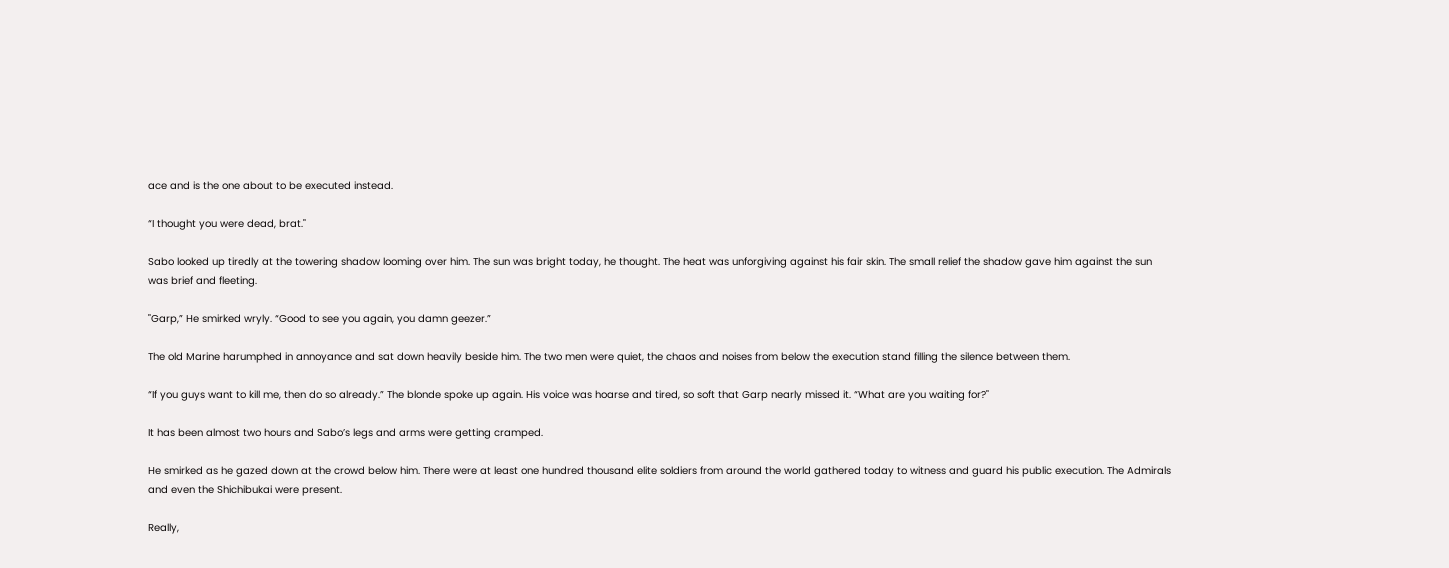ace and is the one about to be executed instead.

“I thought you were dead, brat."

Sabo looked up tiredly at the towering shadow looming over him. The sun was bright today, he thought. The heat was unforgiving against his fair skin. The small relief the shadow gave him against the sun was brief and fleeting.

"Garp,” He smirked wryly. “Good to see you again, you damn geezer.”

The old Marine harumphed in annoyance and sat down heavily beside him. The two men were quiet, the chaos and noises from below the execution stand filling the silence between them.

“If you guys want to kill me, then do so already.” The blonde spoke up again. His voice was hoarse and tired, so soft that Garp nearly missed it. “What are you waiting for?"

It has been almost two hours and Sabo’s legs and arms were getting cramped.

He smirked as he gazed down at the crowd below him. There were at least one hundred thousand elite soldiers from around the world gathered today to witness and guard his public execution. The Admirals and even the Shichibukai were present.

Really,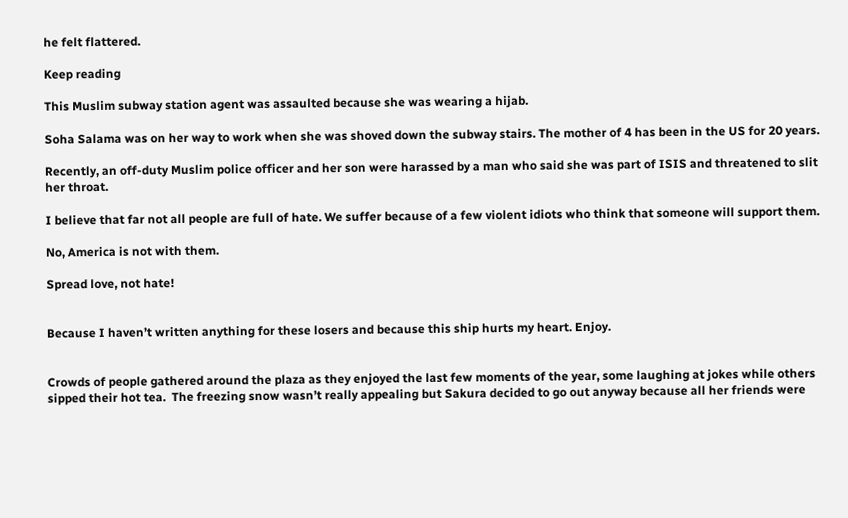he felt flattered.

Keep reading

This Muslim subway station agent was assaulted because she was wearing a hijab.

Soha Salama was on her way to work when she was shoved down the subway stairs. The mother of 4 has been in the US for 20 years.

Recently, an off-duty Muslim police officer and her son were harassed by a man who said she was part of ISIS and threatened to slit her throat.

I believe that far not all people are full of hate. We suffer because of a few violent idiots who think that someone will support them.

No, America is not with them.

Spread love, not hate!


Because I haven’t written anything for these losers and because this ship hurts my heart. Enjoy.


Crowds of people gathered around the plaza as they enjoyed the last few moments of the year, some laughing at jokes while others sipped their hot tea.  The freezing snow wasn’t really appealing but Sakura decided to go out anyway because all her friends were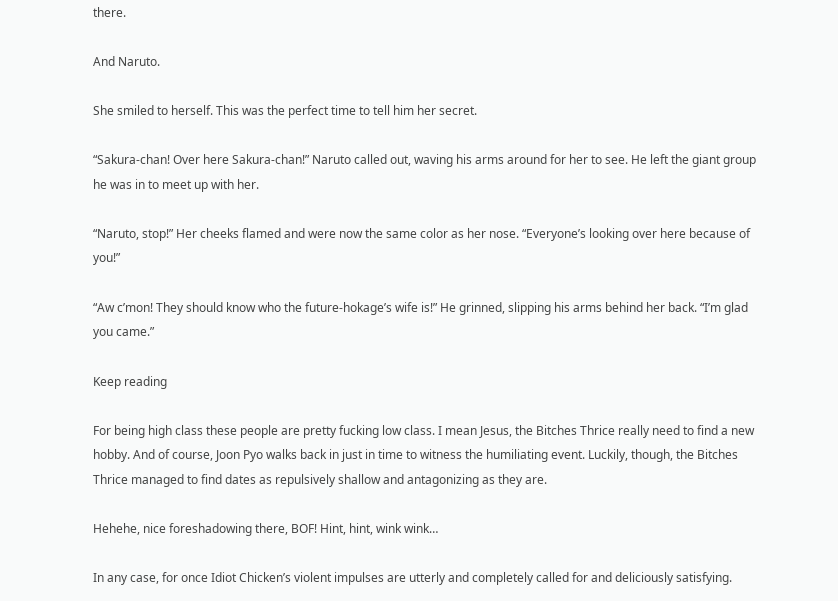there.

And Naruto.

She smiled to herself. This was the perfect time to tell him her secret.

“Sakura-chan! Over here Sakura-chan!” Naruto called out, waving his arms around for her to see. He left the giant group he was in to meet up with her.

“Naruto, stop!” Her cheeks flamed and were now the same color as her nose. “Everyone’s looking over here because of you!”

“Aw c’mon! They should know who the future-hokage’s wife is!” He grinned, slipping his arms behind her back. “I’m glad you came.”

Keep reading

For being high class these people are pretty fucking low class. I mean Jesus, the Bitches Thrice really need to find a new hobby. And of course, Joon Pyo walks back in just in time to witness the humiliating event. Luckily, though, the Bitches Thrice managed to find dates as repulsively shallow and antagonizing as they are.

Hehehe, nice foreshadowing there, BOF! Hint, hint, wink wink…

In any case, for once Idiot Chicken’s violent impulses are utterly and completely called for and deliciously satisfying.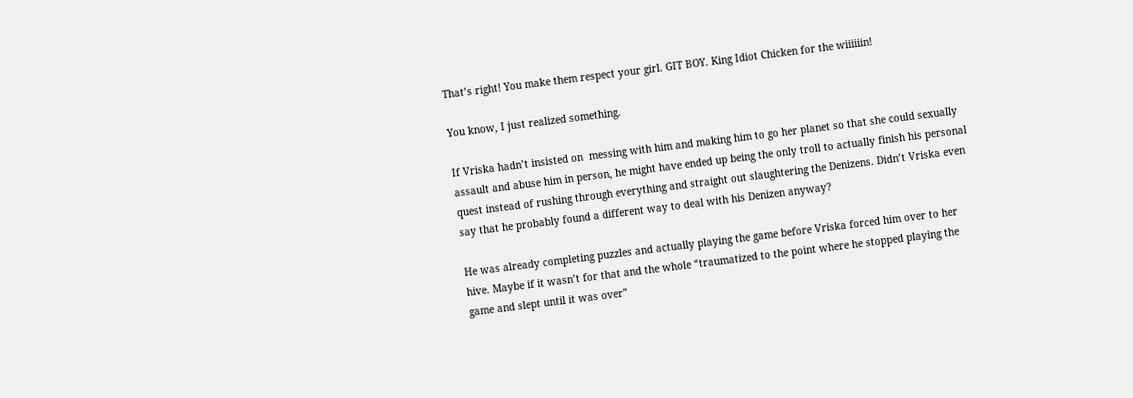That’s right! You make them respect your girl. GIT BOY. King Idiot Chicken for the wiiiiiin!

You know, I just realized something.

If Vriska hadn’t insisted on  messing with him and making him to go her planet so that she could sexually assault and abuse him in person, he might have ended up being the only troll to actually finish his personal quest instead of rushing through everything and straight out slaughtering the Denizens. Didn’t Vriska even say that he probably found a different way to deal with his Denizen anyway?

He was already completing puzzles and actually playing the game before Vriska forced him over to her hive. Maybe if it wasn’t for that and the whole “traumatized to the point where he stopped playing the game and slept until it was over”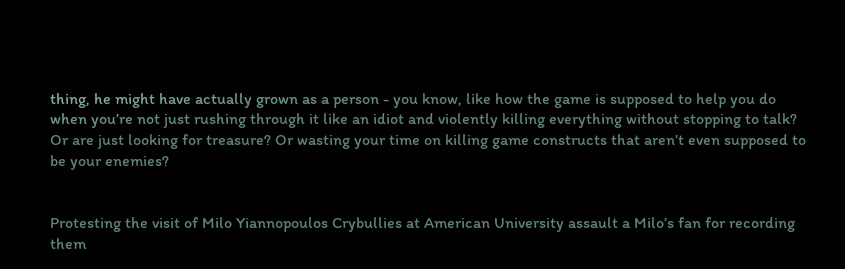thing, he might have actually grown as a person - you know, like how the game is supposed to help you do when you’re not just rushing through it like an idiot and violently killing everything without stopping to talk? Or are just looking for treasure? Or wasting your time on killing game constructs that aren’t even supposed to be your enemies?


Protesting the visit of Milo Yiannopoulos Crybullies at American University assault a Milo’s fan for recording them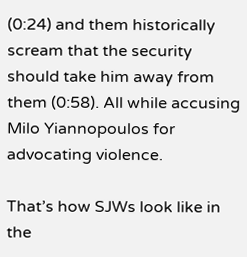(0:24) and them historically scream that the security should take him away from them (0:58). All while accusing Milo Yiannopoulos for advocating violence.

That’s how SJWs look like in the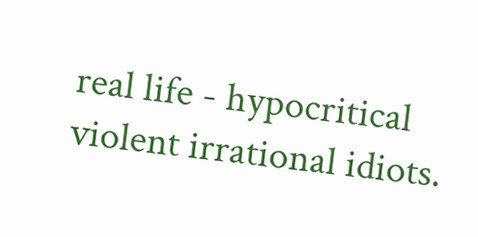real life - hypocritical violent irrational idiots.